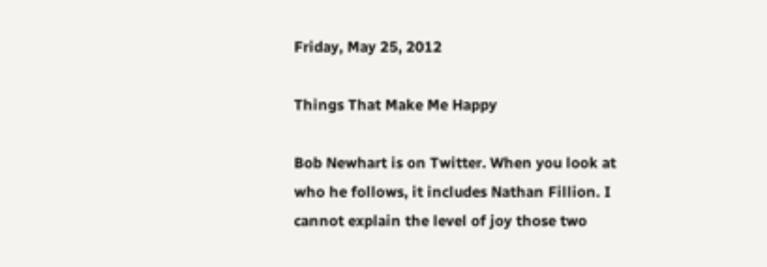Friday, May 25, 2012

Things That Make Me Happy

Bob Newhart is on Twitter. When you look at who he follows, it includes Nathan Fillion. I cannot explain the level of joy those two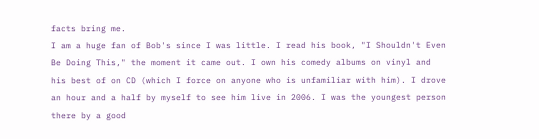facts bring me.
I am a huge fan of Bob's since I was little. I read his book, "I Shouldn't Even Be Doing This," the moment it came out. I own his comedy albums on vinyl and his best of on CD (which I force on anyone who is unfamiliar with him). I drove an hour and a half by myself to see him live in 2006. I was the youngest person there by a good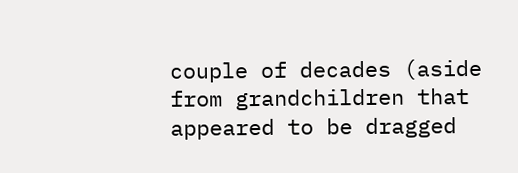couple of decades (aside from grandchildren that appeared to be dragged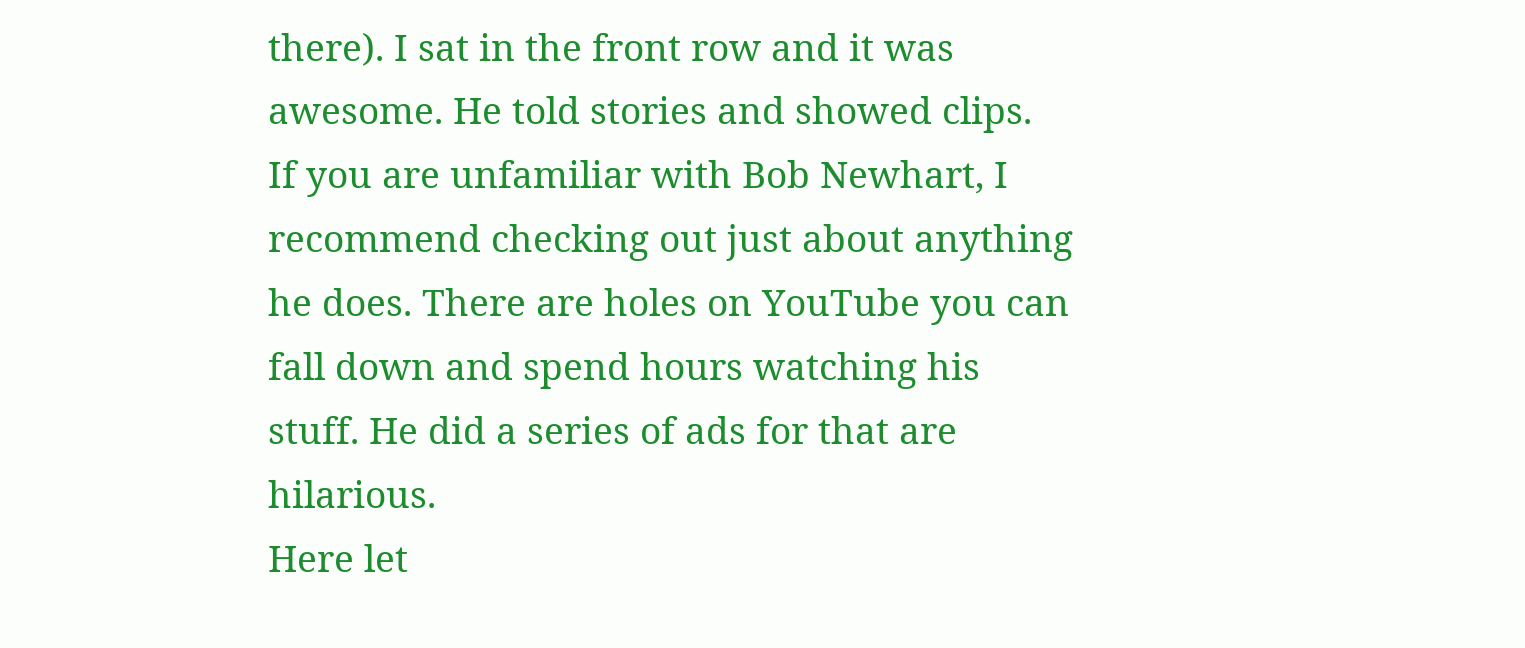there). I sat in the front row and it was awesome. He told stories and showed clips.
If you are unfamiliar with Bob Newhart, I recommend checking out just about anything he does. There are holes on YouTube you can fall down and spend hours watching his stuff. He did a series of ads for that are hilarious.
Here let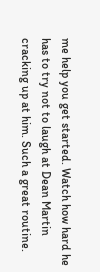me help you get started. Watch how hard he has to try not to laugh at Dean Martin cracking up at him. Such a great routine.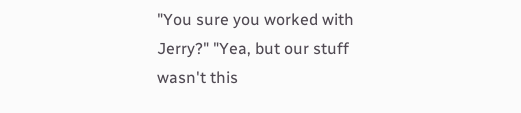"You sure you worked with Jerry?" "Yea, but our stuff wasn't this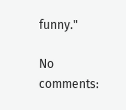funny."

No comments: